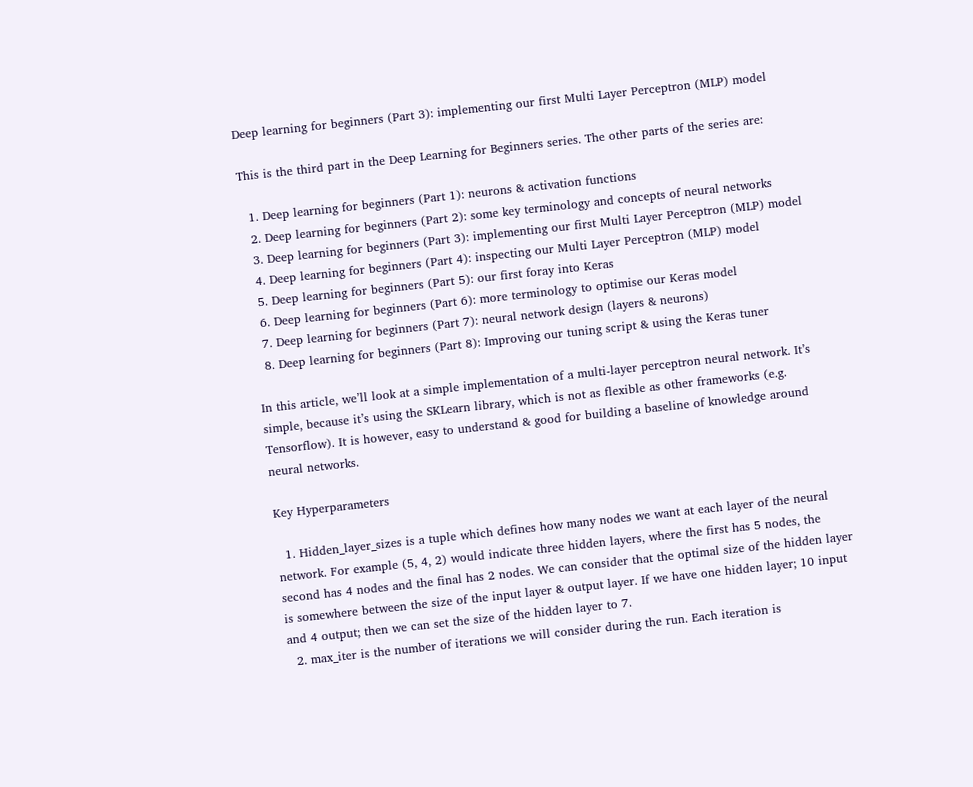Deep learning for beginners (Part 3): implementing our first Multi Layer Perceptron (MLP) model

This is the third part in the Deep Learning for Beginners series. The other parts of the series are:

  1. Deep learning for beginners (Part 1): neurons & activation functions
  2. Deep learning for beginners (Part 2): some key terminology and concepts of neural networks
  3. Deep learning for beginners (Part 3): implementing our first Multi Layer Perceptron (MLP) model
  4. Deep learning for beginners (Part 4): inspecting our Multi Layer Perceptron (MLP) model
  5. Deep learning for beginners (Part 5): our first foray into Keras
  6. Deep learning for beginners (Part 6): more terminology to optimise our Keras model
  7. Deep learning for beginners (Part 7): neural network design (layers & neurons)
  8. Deep learning for beginners (Part 8): Improving our tuning script & using the Keras tuner

In this article, we’ll look at a simple implementation of a multi-layer perceptron neural network. It’s simple, because it’s using the SKLearn library, which is not as flexible as other frameworks (e.g. Tensorflow). It is however, easy to understand & good for building a baseline of knowledge around neural networks.

Key Hyperparameters

  1. Hidden_layer_sizes is a tuple which defines how many nodes we want at each layer of the neural network. For example (5, 4, 2) would indicate three hidden layers, where the first has 5 nodes, the second has 4 nodes and the final has 2 nodes. We can consider that the optimal size of the hidden layer is somewhere between the size of the input layer & output layer. If we have one hidden layer; 10 input and 4 output; then we can set the size of the hidden layer to 7.
  2. max_iter is the number of iterations we will consider during the run. Each iteration is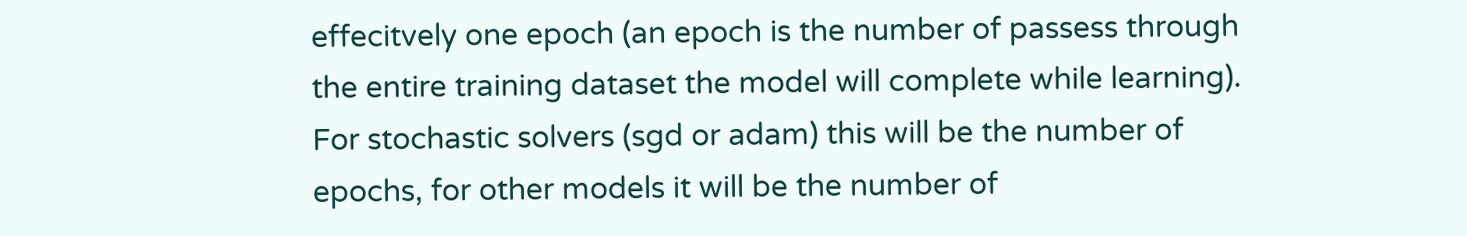effecitvely one epoch (an epoch is the number of passess through the entire training dataset the model will complete while learning). For stochastic solvers (sgd or adam) this will be the number of epochs, for other models it will be the number of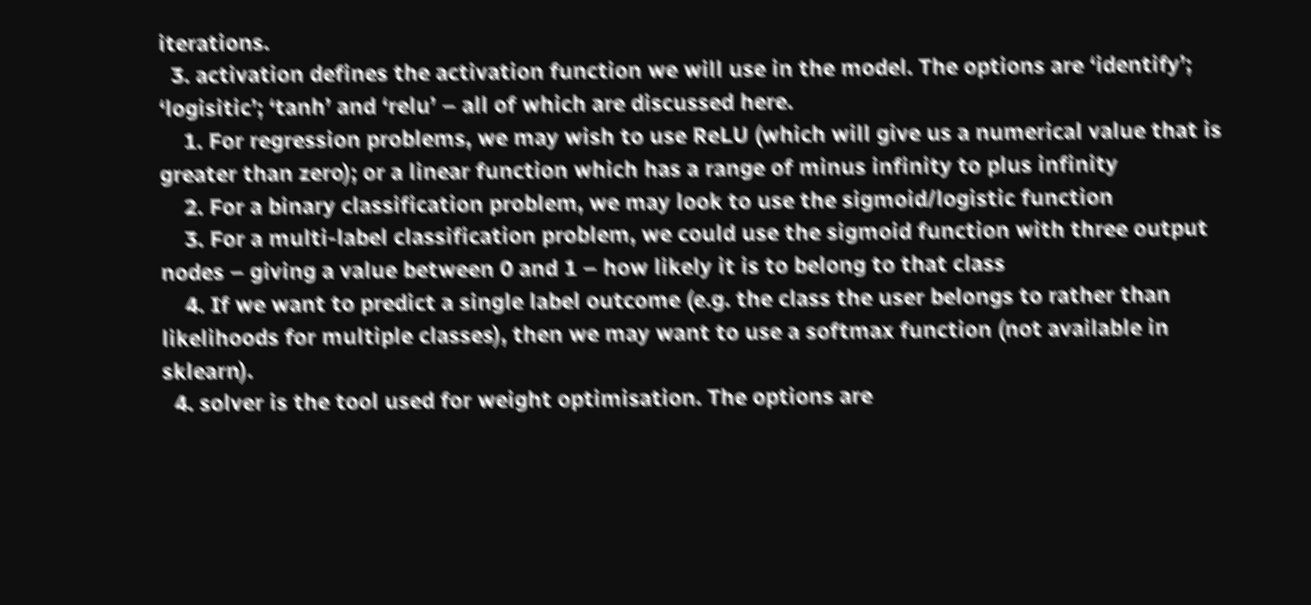iterations.
  3. activation defines the activation function we will use in the model. The options are ‘identify’; ‘logisitic’; ‘tanh’ and ‘relu’ – all of which are discussed here.
    1. For regression problems, we may wish to use ReLU (which will give us a numerical value that is greater than zero); or a linear function which has a range of minus infinity to plus infinity
    2. For a binary classification problem, we may look to use the sigmoid/logistic function
    3. For a multi-label classification problem, we could use the sigmoid function with three output nodes – giving a value between 0 and 1 – how likely it is to belong to that class
    4. If we want to predict a single label outcome (e.g. the class the user belongs to rather than likelihoods for multiple classes), then we may want to use a softmax function (not available in sklearn).
  4. solver is the tool used for weight optimisation. The options are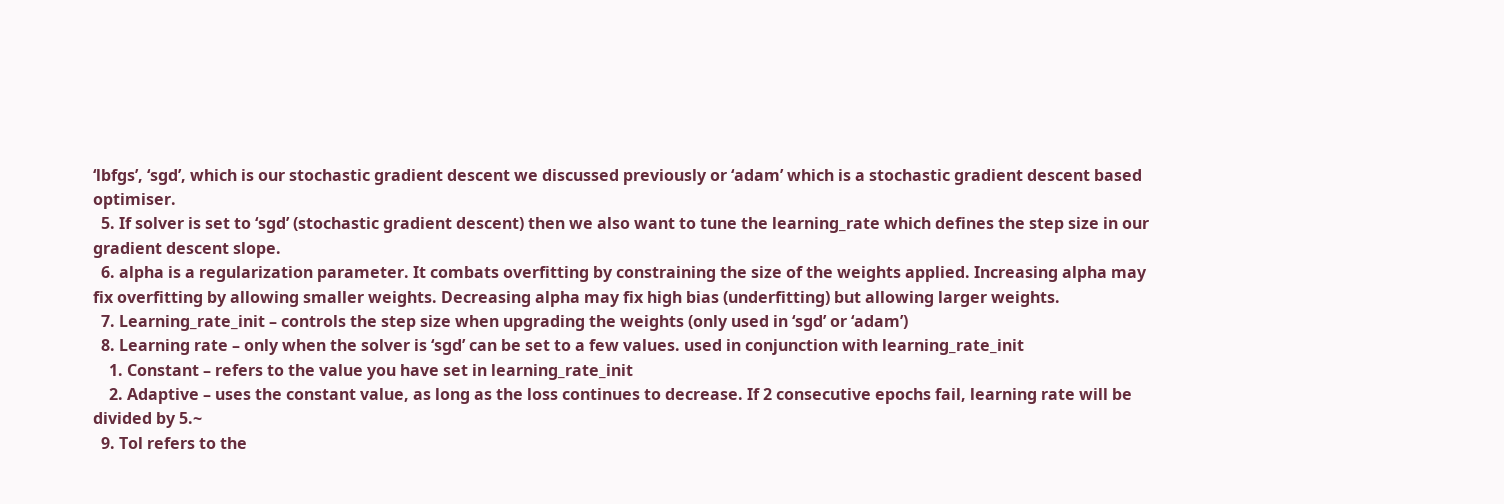‘lbfgs’, ‘sgd’, which is our stochastic gradient descent we discussed previously or ‘adam’ which is a stochastic gradient descent based optimiser.
  5. If solver is set to ‘sgd’ (stochastic gradient descent) then we also want to tune the learning_rate which defines the step size in our gradient descent slope.
  6. alpha is a regularization parameter. It combats overfitting by constraining the size of the weights applied. Increasing alpha may fix overfitting by allowing smaller weights. Decreasing alpha may fix high bias (underfitting) but allowing larger weights.
  7. Learning_rate_init – controls the step size when upgrading the weights (only used in ‘sgd’ or ‘adam’)
  8. Learning rate – only when the solver is ‘sgd’ can be set to a few values. used in conjunction with learning_rate_init
    1. Constant – refers to the value you have set in learning_rate_init
    2. Adaptive – uses the constant value, as long as the loss continues to decrease. If 2 consecutive epochs fail, learning rate will be divided by 5.~
  9. Tol refers to the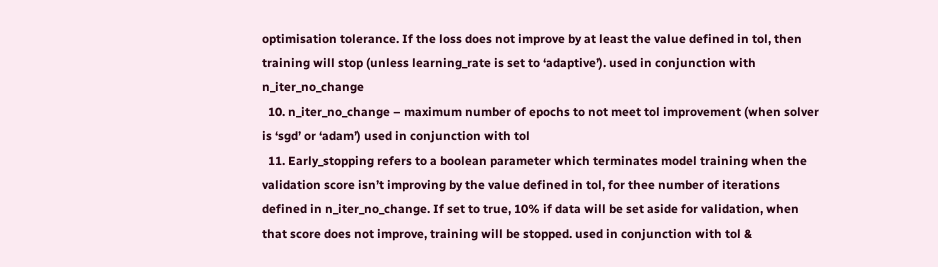optimisation tolerance. If the loss does not improve by at least the value defined in tol, then training will stop (unless learning_rate is set to ‘adaptive’). used in conjunction with n_iter_no_change
  10. n_iter_no_change – maximum number of epochs to not meet tol improvement (when solver is ‘sgd’ or ‘adam’) used in conjunction with tol
  11. Early_stopping refers to a boolean parameter which terminates model training when the validation score isn’t improving by the value defined in tol, for thee number of iterations defined in n_iter_no_change. If set to true, 10% if data will be set aside for validation, when that score does not improve, training will be stopped. used in conjunction with tol &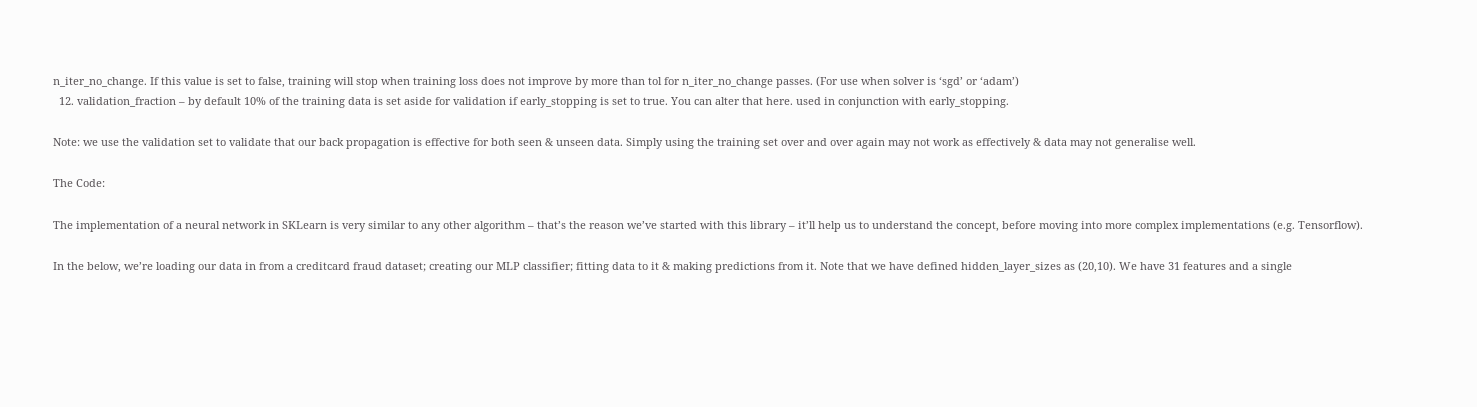n_iter_no_change. If this value is set to false, training will stop when training loss does not improve by more than tol for n_iter_no_change passes. (For use when solver is ‘sgd’ or ‘adam’)
  12. validation_fraction – by default 10% of the training data is set aside for validation if early_stopping is set to true. You can alter that here. used in conjunction with early_stopping.

Note: we use the validation set to validate that our back propagation is effective for both seen & unseen data. Simply using the training set over and over again may not work as effectively & data may not generalise well.

The Code:

The implementation of a neural network in SKLearn is very similar to any other algorithm – that’s the reason we’ve started with this library – it’ll help us to understand the concept, before moving into more complex implementations (e.g. Tensorflow).

In the below, we’re loading our data in from a creditcard fraud dataset; creating our MLP classifier; fitting data to it & making predictions from it. Note that we have defined hidden_layer_sizes as (20,10). We have 31 features and a single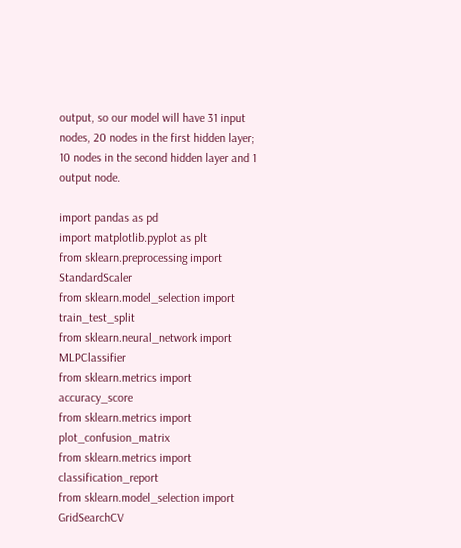output, so our model will have 31 input nodes, 20 nodes in the first hidden layer; 10 nodes in the second hidden layer and 1 output node.

import pandas as pd
import matplotlib.pyplot as plt
from sklearn.preprocessing import StandardScaler
from sklearn.model_selection import train_test_split
from sklearn.neural_network import MLPClassifier
from sklearn.metrics import accuracy_score
from sklearn.metrics import plot_confusion_matrix
from sklearn.metrics import classification_report
from sklearn.model_selection import GridSearchCV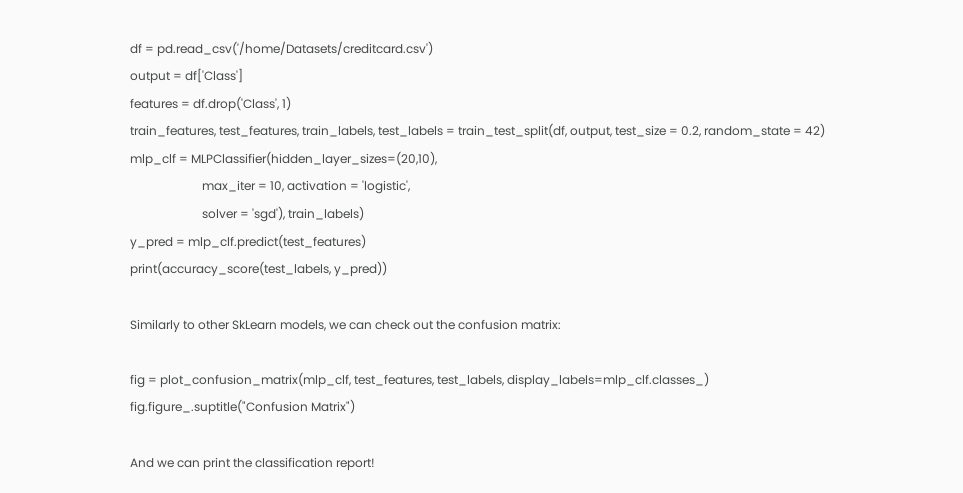df = pd.read_csv('/home/Datasets/creditcard.csv')
output = df['Class']
features = df.drop('Class', 1)
train_features, test_features, train_labels, test_labels = train_test_split(df, output, test_size = 0.2, random_state = 42)
mlp_clf = MLPClassifier(hidden_layer_sizes=(20,10),
                        max_iter = 10, activation = 'logistic',
                        solver = 'sgd'), train_labels)
y_pred = mlp_clf.predict(test_features)
print(accuracy_score(test_labels, y_pred))

Similarly to other SkLearn models, we can check out the confusion matrix:

fig = plot_confusion_matrix(mlp_clf, test_features, test_labels, display_labels=mlp_clf.classes_)
fig.figure_.suptitle("Confusion Matrix")

And we can print the classification report!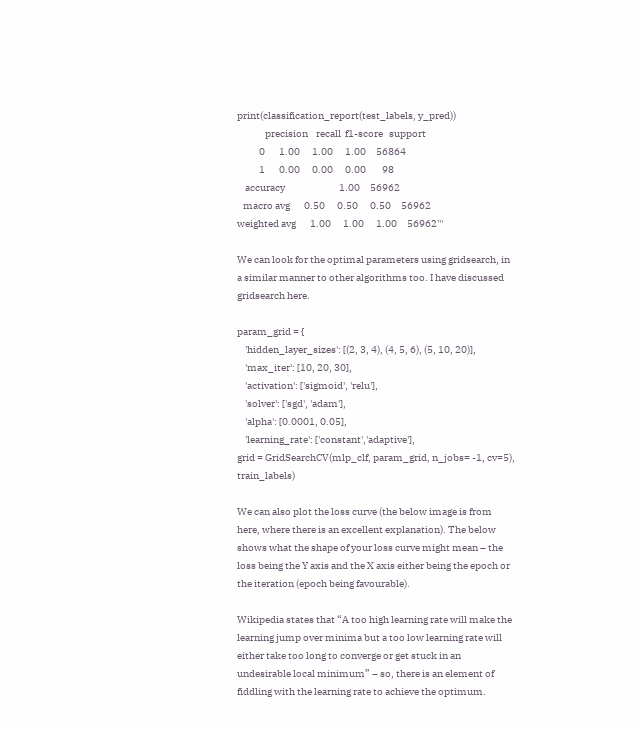print(classification_report(test_labels, y_pred))
              precision    recall  f1-score   support
           0       1.00      1.00      1.00     56864
           1       0.00      0.00      0.00        98
    accuracy                           1.00     56962
   macro avg       0.50      0.50      0.50     56962
weighted avg       1.00      1.00      1.00     56962'''

We can look for the optimal parameters using gridsearch, in a similar manner to other algorithms too. I have discussed gridsearch here.

param_grid = {
    'hidden_layer_sizes': [(2, 3, 4), (4, 5, 6), (5, 10, 20)],
    'max_iter': [10, 20, 30],
    'activation': ['sigmoid', 'relu'],
    'solver': ['sgd', 'adam'],
    'alpha': [0.0001, 0.05],
    'learning_rate': ['constant','adaptive'],
grid = GridSearchCV(mlp_clf, param_grid, n_jobs= -1, cv=5), train_labels)

We can also plot the loss curve (the below image is from here, where there is an excellent explanation). The below shows what the shape of your loss curve might mean – the loss being the Y axis and the X axis either being the epoch or the iteration (epoch being favourable).

Wikipedia states that “A too high learning rate will make the learning jump over minima but a too low learning rate will either take too long to converge or get stuck in an undesirable local minimum” – so, there is an element of fiddling with the learning rate to achieve the optimum.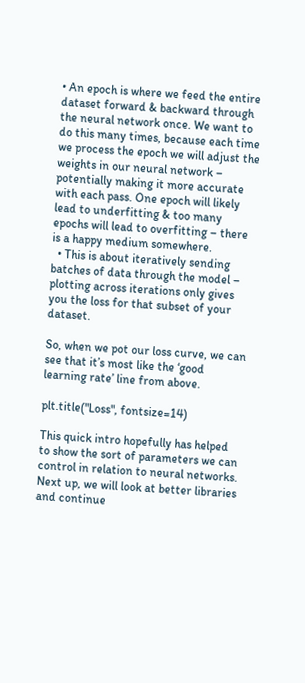• An epoch is where we feed the entire dataset forward & backward through the neural network once. We want to do this many times, because each time we process the epoch we will adjust the weights in our neural network – potentially making it more accurate with each pass. One epoch will likely lead to underfitting & too many epochs will lead to overfitting – there is a happy medium somewhere.
  • This is about iteratively sending batches of data through the model – plotting across iterations only gives you the loss for that subset of your dataset.

So, when we pot our loss curve, we can see that it’s most like the ‘good learning rate’ line from above.

plt.title("Loss", fontsize=14)

This quick intro hopefully has helped to show the sort of parameters we can control in relation to neural networks. Next up, we will look at better libraries and continue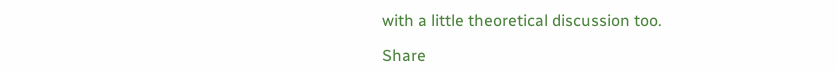with a little theoretical discussion too.

Share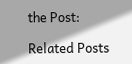the Post:

Related Posts